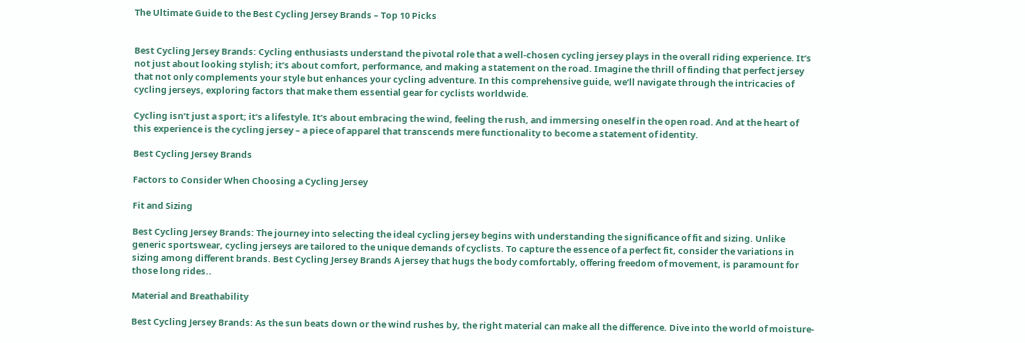The Ultimate Guide to the Best Cycling Jersey Brands – Top 10 Picks


Best Cycling Jersey Brands: Cycling enthusiasts understand the pivotal role that a well-chosen cycling jersey plays in the overall riding experience. It’s not just about looking stylish; it’s about comfort, performance, and making a statement on the road. Imagine the thrill of finding that perfect jersey that not only complements your style but enhances your cycling adventure. In this comprehensive guide, we’ll navigate through the intricacies of cycling jerseys, exploring factors that make them essential gear for cyclists worldwide.

Cycling isn’t just a sport; it’s a lifestyle. It’s about embracing the wind, feeling the rush, and immersing oneself in the open road. And at the heart of this experience is the cycling jersey – a piece of apparel that transcends mere functionality to become a statement of identity.

Best Cycling Jersey Brands

Factors to Consider When Choosing a Cycling Jersey

Fit and Sizing

Best Cycling Jersey Brands: The journey into selecting the ideal cycling jersey begins with understanding the significance of fit and sizing. Unlike generic sportswear, cycling jerseys are tailored to the unique demands of cyclists. To capture the essence of a perfect fit, consider the variations in sizing among different brands. Best Cycling Jersey Brands A jersey that hugs the body comfortably, offering freedom of movement, is paramount for those long rides..

Material and Breathability

Best Cycling Jersey Brands: As the sun beats down or the wind rushes by, the right material can make all the difference. Dive into the world of moisture-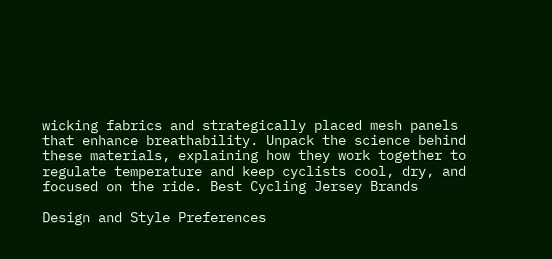wicking fabrics and strategically placed mesh panels that enhance breathability. Unpack the science behind these materials, explaining how they work together to regulate temperature and keep cyclists cool, dry, and focused on the ride. Best Cycling Jersey Brands

Design and Style Preferences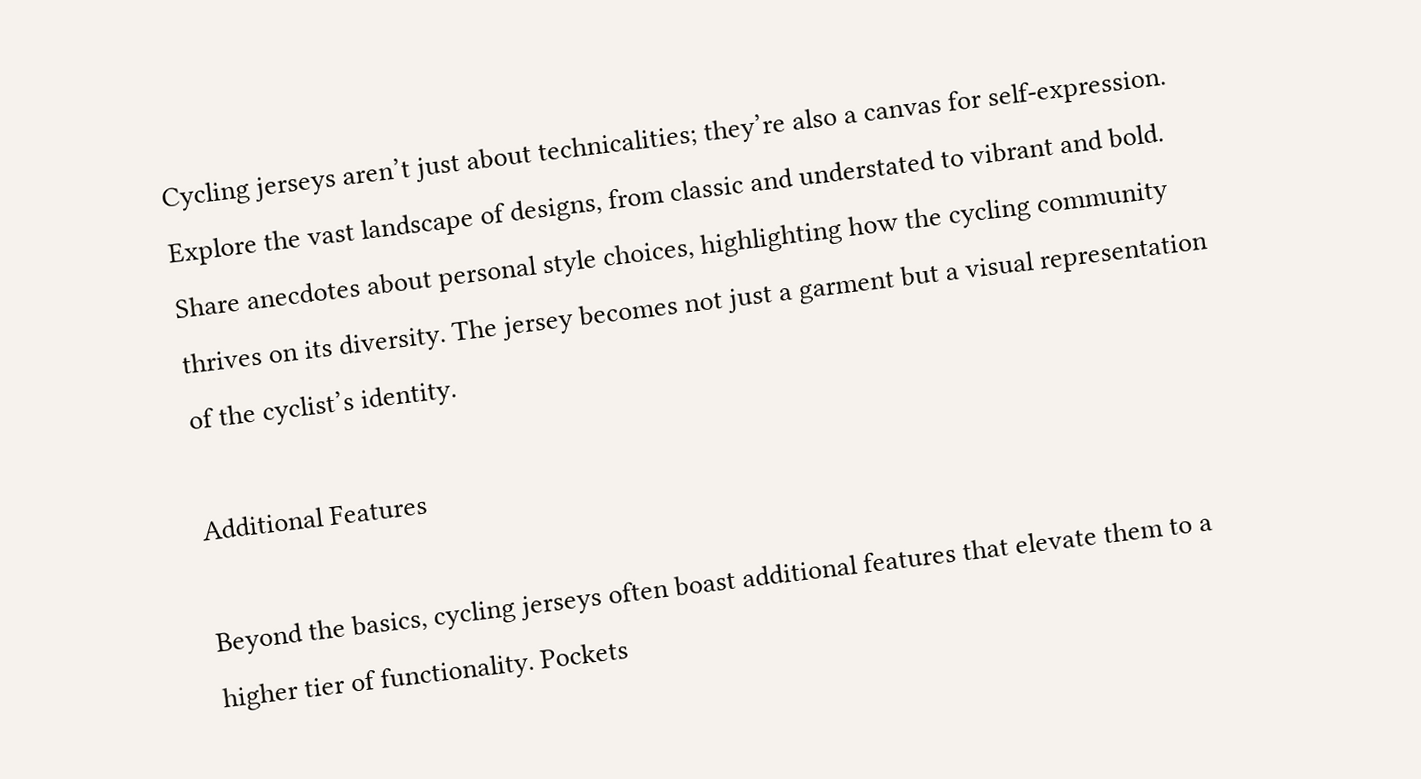Cycling jerseys aren’t just about technicalities; they’re also a canvas for self-expression. Explore the vast landscape of designs, from classic and understated to vibrant and bold. Share anecdotes about personal style choices, highlighting how the cycling community thrives on its diversity. The jersey becomes not just a garment but a visual representation of the cyclist’s identity.

Additional Features

Beyond the basics, cycling jerseys often boast additional features that elevate them to a higher tier of functionality. Pockets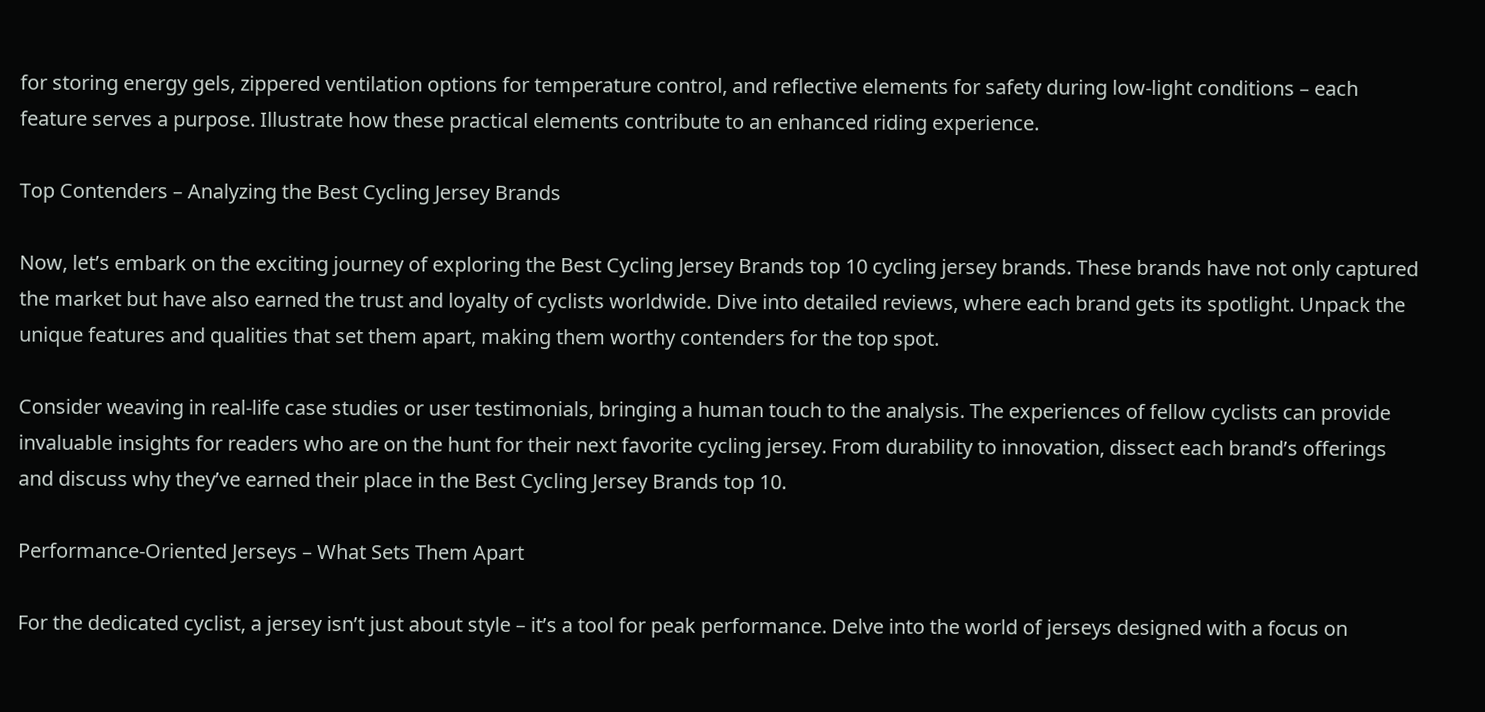for storing energy gels, zippered ventilation options for temperature control, and reflective elements for safety during low-light conditions – each feature serves a purpose. Illustrate how these practical elements contribute to an enhanced riding experience.

Top Contenders – Analyzing the Best Cycling Jersey Brands

Now, let’s embark on the exciting journey of exploring the Best Cycling Jersey Brands top 10 cycling jersey brands. These brands have not only captured the market but have also earned the trust and loyalty of cyclists worldwide. Dive into detailed reviews, where each brand gets its spotlight. Unpack the unique features and qualities that set them apart, making them worthy contenders for the top spot.

Consider weaving in real-life case studies or user testimonials, bringing a human touch to the analysis. The experiences of fellow cyclists can provide invaluable insights for readers who are on the hunt for their next favorite cycling jersey. From durability to innovation, dissect each brand’s offerings and discuss why they’ve earned their place in the Best Cycling Jersey Brands top 10.

Performance-Oriented Jerseys – What Sets Them Apart

For the dedicated cyclist, a jersey isn’t just about style – it’s a tool for peak performance. Delve into the world of jerseys designed with a focus on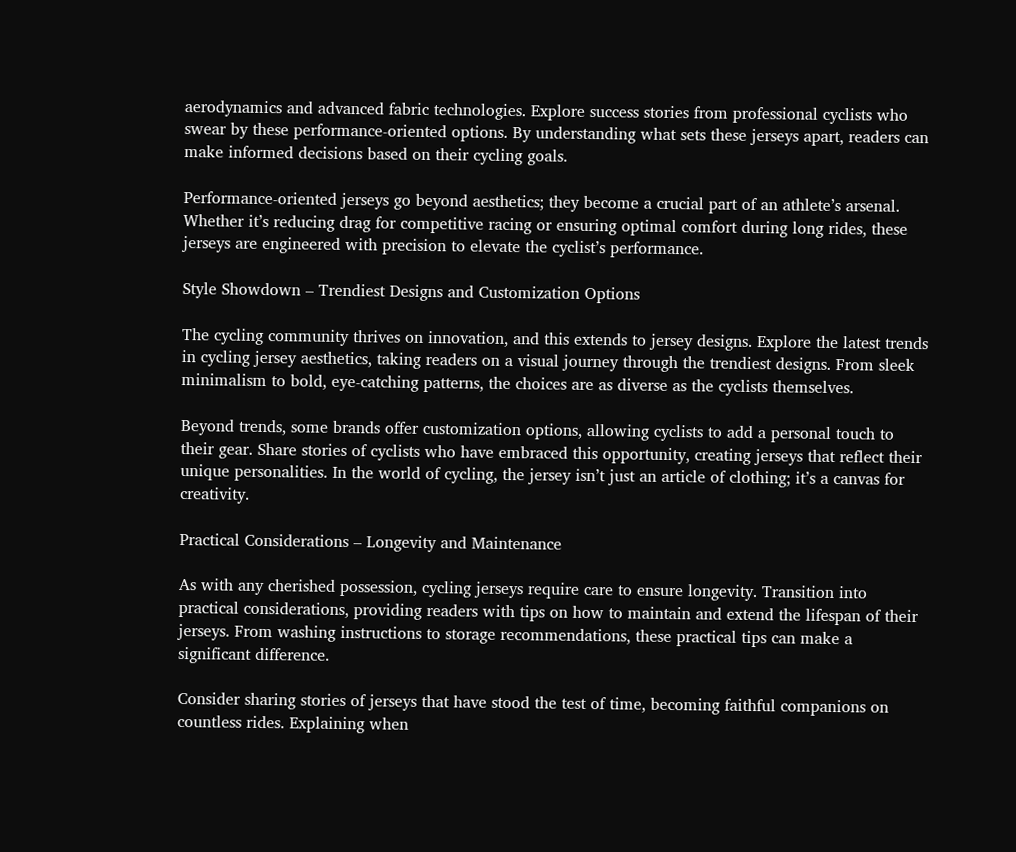aerodynamics and advanced fabric technologies. Explore success stories from professional cyclists who swear by these performance-oriented options. By understanding what sets these jerseys apart, readers can make informed decisions based on their cycling goals.

Performance-oriented jerseys go beyond aesthetics; they become a crucial part of an athlete’s arsenal. Whether it’s reducing drag for competitive racing or ensuring optimal comfort during long rides, these jerseys are engineered with precision to elevate the cyclist’s performance.

Style Showdown – Trendiest Designs and Customization Options

The cycling community thrives on innovation, and this extends to jersey designs. Explore the latest trends in cycling jersey aesthetics, taking readers on a visual journey through the trendiest designs. From sleek minimalism to bold, eye-catching patterns, the choices are as diverse as the cyclists themselves.

Beyond trends, some brands offer customization options, allowing cyclists to add a personal touch to their gear. Share stories of cyclists who have embraced this opportunity, creating jerseys that reflect their unique personalities. In the world of cycling, the jersey isn’t just an article of clothing; it’s a canvas for creativity.

Practical Considerations – Longevity and Maintenance

As with any cherished possession, cycling jerseys require care to ensure longevity. Transition into practical considerations, providing readers with tips on how to maintain and extend the lifespan of their jerseys. From washing instructions to storage recommendations, these practical tips can make a significant difference.

Consider sharing stories of jerseys that have stood the test of time, becoming faithful companions on countless rides. Explaining when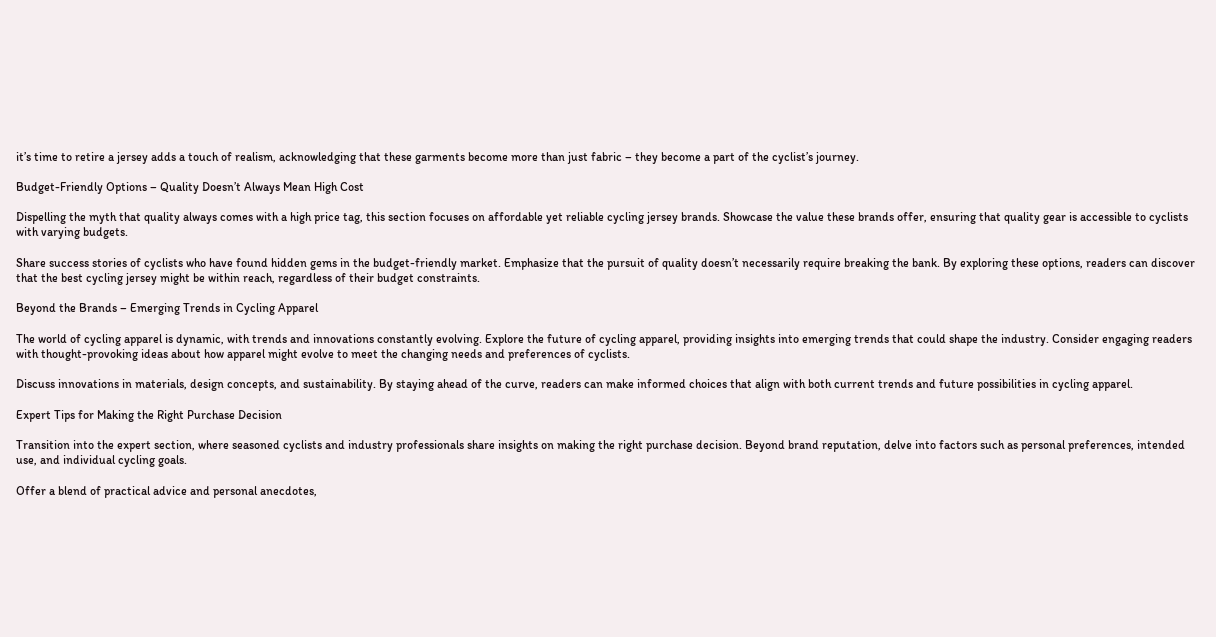it’s time to retire a jersey adds a touch of realism, acknowledging that these garments become more than just fabric – they become a part of the cyclist’s journey.

Budget-Friendly Options – Quality Doesn’t Always Mean High Cost

Dispelling the myth that quality always comes with a high price tag, this section focuses on affordable yet reliable cycling jersey brands. Showcase the value these brands offer, ensuring that quality gear is accessible to cyclists with varying budgets.

Share success stories of cyclists who have found hidden gems in the budget-friendly market. Emphasize that the pursuit of quality doesn’t necessarily require breaking the bank. By exploring these options, readers can discover that the best cycling jersey might be within reach, regardless of their budget constraints.

Beyond the Brands – Emerging Trends in Cycling Apparel

The world of cycling apparel is dynamic, with trends and innovations constantly evolving. Explore the future of cycling apparel, providing insights into emerging trends that could shape the industry. Consider engaging readers with thought-provoking ideas about how apparel might evolve to meet the changing needs and preferences of cyclists.

Discuss innovations in materials, design concepts, and sustainability. By staying ahead of the curve, readers can make informed choices that align with both current trends and future possibilities in cycling apparel.

Expert Tips for Making the Right Purchase Decision

Transition into the expert section, where seasoned cyclists and industry professionals share insights on making the right purchase decision. Beyond brand reputation, delve into factors such as personal preferences, intended use, and individual cycling goals.

Offer a blend of practical advice and personal anecdotes,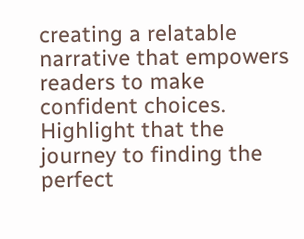creating a relatable narrative that empowers readers to make confident choices. Highlight that the journey to finding the perfect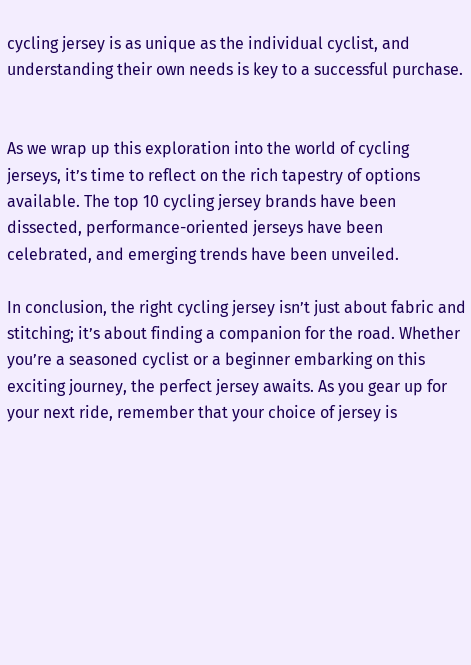cycling jersey is as unique as the individual cyclist, and understanding their own needs is key to a successful purchase.


As we wrap up this exploration into the world of cycling jerseys, it’s time to reflect on the rich tapestry of options available. The top 10 cycling jersey brands have been dissected, performance-oriented jerseys have been celebrated, and emerging trends have been unveiled.

In conclusion, the right cycling jersey isn’t just about fabric and stitching; it’s about finding a companion for the road. Whether you’re a seasoned cyclist or a beginner embarking on this exciting journey, the perfect jersey awaits. As you gear up for your next ride, remember that your choice of jersey is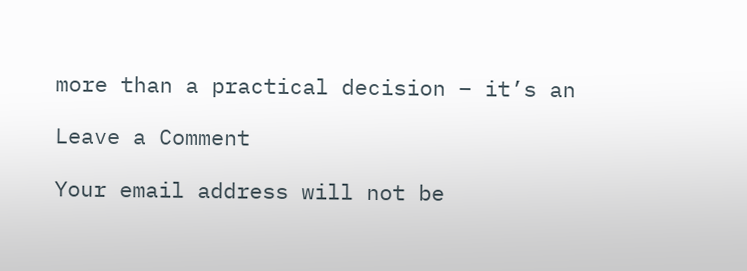more than a practical decision – it’s an

Leave a Comment

Your email address will not be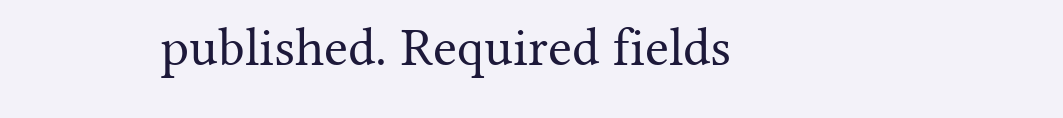published. Required fields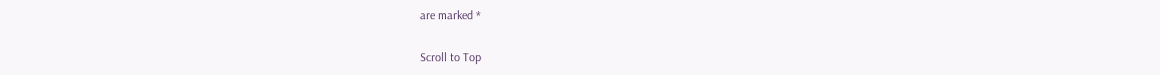are marked *

Scroll to Top